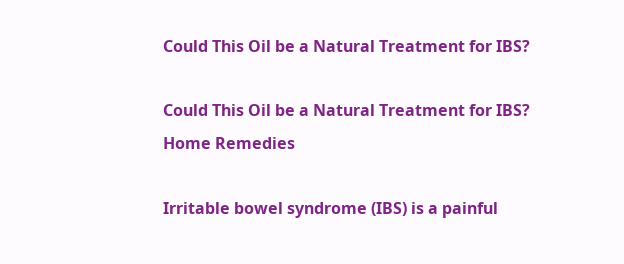Could This Oil be a Natural Treatment for IBS?

Could This Oil be a Natural Treatment for IBS?
Home Remedies

Irritable bowel syndrome (IBS) is a painful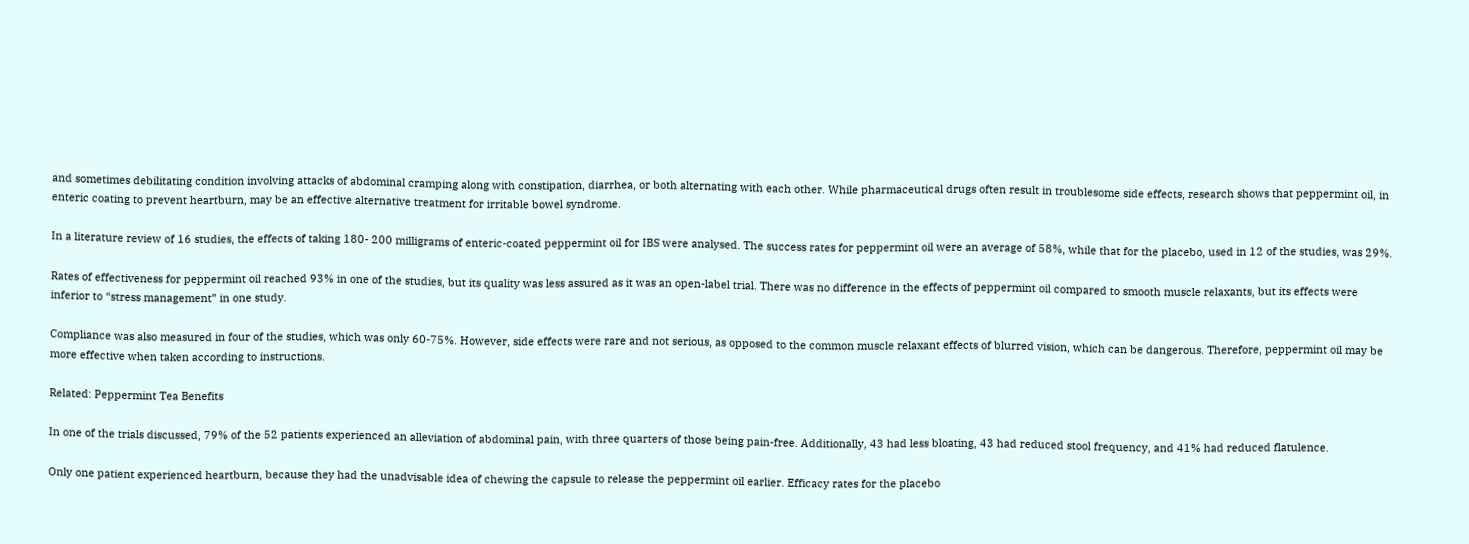and sometimes debilitating condition involving attacks of abdominal cramping along with constipation, diarrhea, or both alternating with each other. While pharmaceutical drugs often result in troublesome side effects, research shows that peppermint oil, in enteric coating to prevent heartburn, may be an effective alternative treatment for irritable bowel syndrome.

In a literature review of 16 studies, the effects of taking 180- 200 milligrams of enteric-coated peppermint oil for IBS were analysed. The success rates for peppermint oil were an average of 58%, while that for the placebo, used in 12 of the studies, was 29%.

Rates of effectiveness for peppermint oil reached 93% in one of the studies, but its quality was less assured as it was an open-label trial. There was no difference in the effects of peppermint oil compared to smooth muscle relaxants, but its effects were inferior to “stress management” in one study.

Compliance was also measured in four of the studies, which was only 60-75%. However, side effects were rare and not serious, as opposed to the common muscle relaxant effects of blurred vision, which can be dangerous. Therefore, peppermint oil may be more effective when taken according to instructions.

Related: Peppermint Tea Benefits

In one of the trials discussed, 79% of the 52 patients experienced an alleviation of abdominal pain, with three quarters of those being pain-free. Additionally, 43 had less bloating, 43 had reduced stool frequency, and 41% had reduced flatulence.

Only one patient experienced heartburn, because they had the unadvisable idea of chewing the capsule to release the peppermint oil earlier. Efficacy rates for the placebo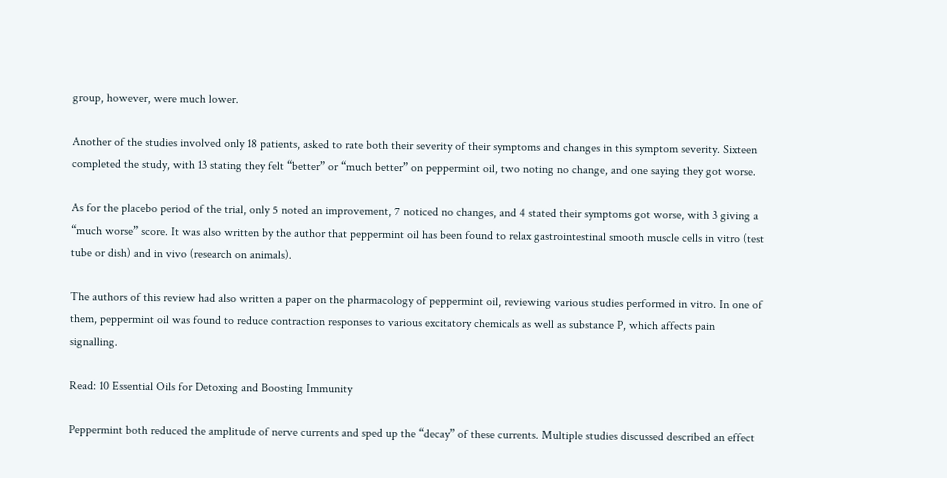group, however, were much lower.

Another of the studies involved only 18 patients, asked to rate both their severity of their symptoms and changes in this symptom severity. Sixteen completed the study, with 13 stating they felt “better” or “much better” on peppermint oil, two noting no change, and one saying they got worse.

As for the placebo period of the trial, only 5 noted an improvement, 7 noticed no changes, and 4 stated their symptoms got worse, with 3 giving a “much worse” score. It was also written by the author that peppermint oil has been found to relax gastrointestinal smooth muscle cells in vitro (test tube or dish) and in vivo (research on animals).

The authors of this review had also written a paper on the pharmacology of peppermint oil, reviewing various studies performed in vitro. In one of them, peppermint oil was found to reduce contraction responses to various excitatory chemicals as well as substance P, which affects pain signalling.

Read: 10 Essential Oils for Detoxing and Boosting Immunity

Peppermint both reduced the amplitude of nerve currents and sped up the “decay” of these currents. Multiple studies discussed described an effect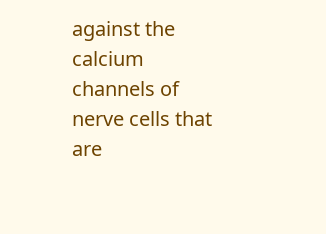against the calcium channels of nerve cells that are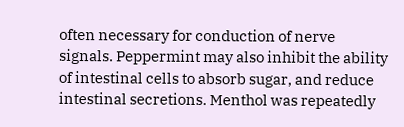often necessary for conduction of nerve signals. Peppermint may also inhibit the ability of intestinal cells to absorb sugar, and reduce intestinal secretions. Menthol was repeatedly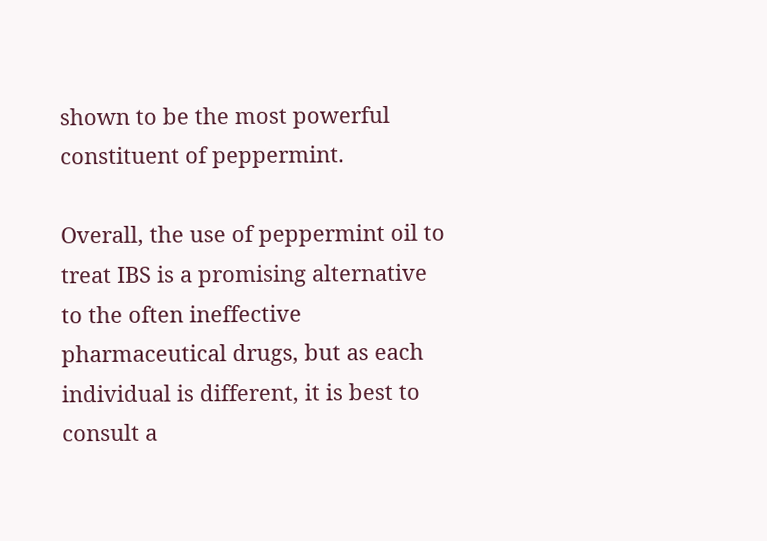shown to be the most powerful constituent of peppermint.

Overall, the use of peppermint oil to treat IBS is a promising alternative to the often ineffective pharmaceutical drugs, but as each individual is different, it is best to consult a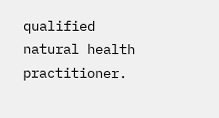qualified natural health practitioner.